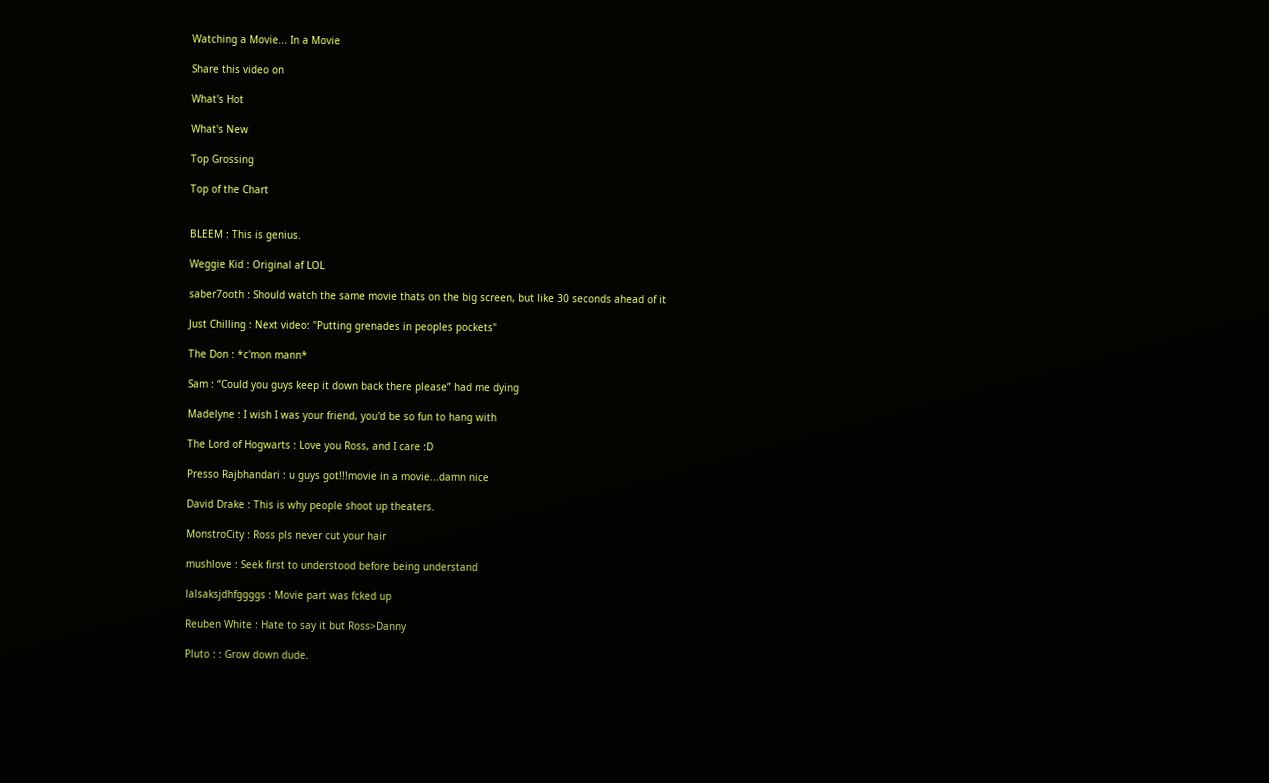Watching a Movie... In a Movie

Share this video on

What's Hot

What's New

Top Grossing

Top of the Chart


BLEEM : This is genius.

Weggie Kid : Original af LOL

saber7ooth : Should watch the same movie thats on the big screen, but like 30 seconds ahead of it

Just Chilling : Next video: "Putting grenades in peoples pockets"

The Don : *c'mon mann*

Sam : “Could you guys keep it down back there please” had me dying

Madelyne : I wish I was your friend, you'd be so fun to hang with

The Lord of Hogwarts : Love you Ross, and I care :D

Presso Rajbhandari : u guys got!!!movie in a movie...damn nice

David Drake : This is why people shoot up theaters.

MonstroCity : Ross pls never cut your hair

mushlove : Seek first to understood before being understand

lalsaksjdhfggggs : Movie part was fcked up

Reuben White : Hate to say it but Ross>Danny

Pluto : : Grow down dude.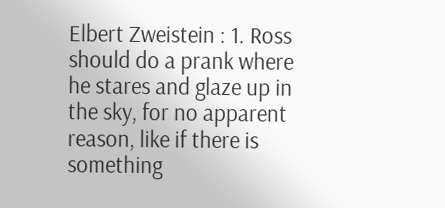Elbert Zweistein : 1. Ross should do a prank where he stares and glaze up in the sky, for no apparent reason, like if there is something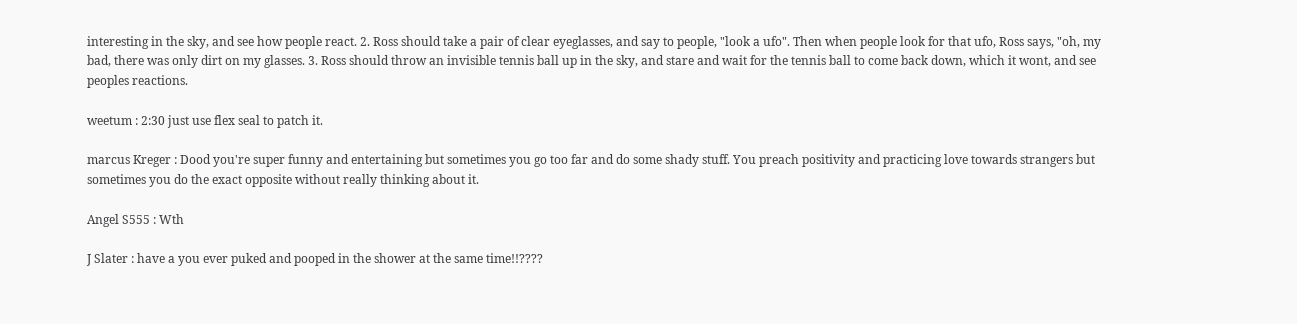interesting in the sky, and see how people react. 2. Ross should take a pair of clear eyeglasses, and say to people, "look a ufo". Then when people look for that ufo, Ross says, "oh, my bad, there was only dirt on my glasses. 3. Ross should throw an invisible tennis ball up in the sky, and stare and wait for the tennis ball to come back down, which it wont, and see peoples reactions.

weetum : 2:30 just use flex seal to patch it.

marcus Kreger : Dood you're super funny and entertaining but sometimes you go too far and do some shady stuff. You preach positivity and practicing love towards strangers but sometimes you do the exact opposite without really thinking about it.

Angel S555 : Wth

J Slater : have a you ever puked and pooped in the shower at the same time!!????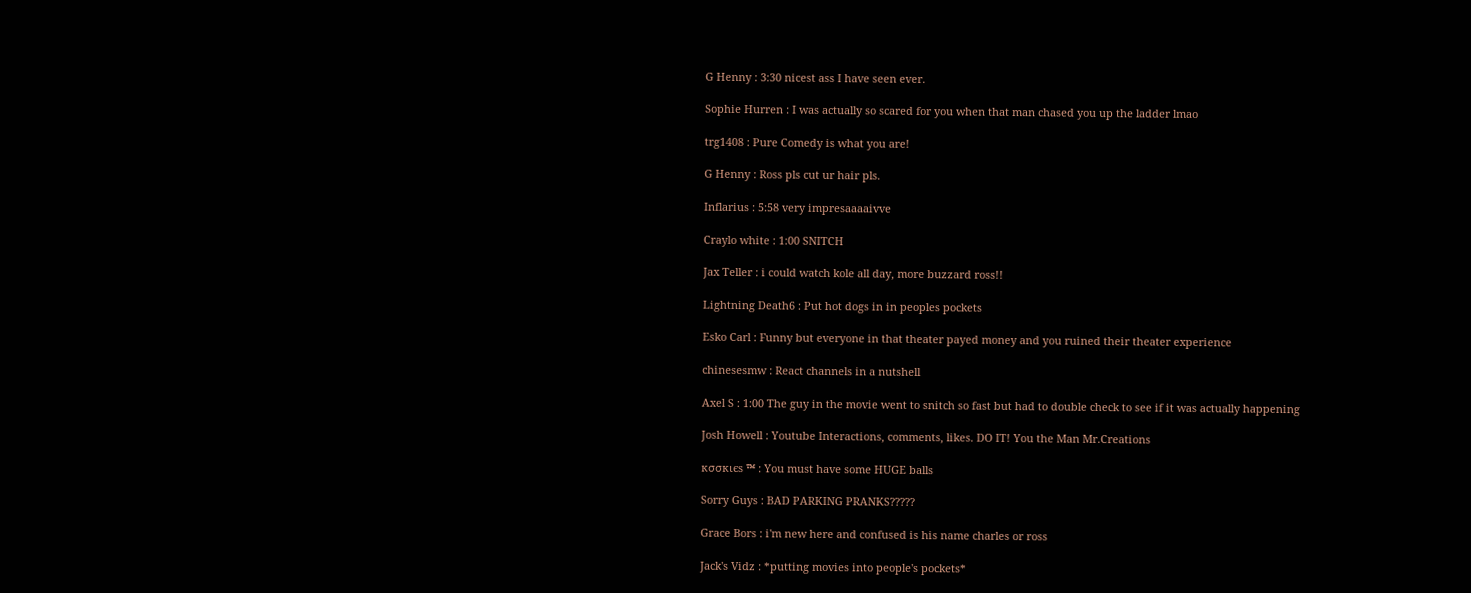G Henny : 3:30 nicest ass I have seen ever.

Sophie Hurren : I was actually so scared for you when that man chased you up the ladder lmao

trg1408 : Pure Comedy is what you are!

G Henny : Ross pls cut ur hair pls.

Inflarius : 5:58 very impresaaaaivve

Craylo white : 1:00 SNITCH

Jax Teller : i could watch kole all day, more buzzard ross!!

Lightning Death6 : Put hot dogs in in peoples pockets

Esko Carl : Funny but everyone in that theater payed money and you ruined their theater experience

chinesesmw : React channels in a nutshell

Axel S : 1:00 The guy in the movie went to snitch so fast but had to double check to see if it was actually happening

Josh Howell : Youtube Interactions, comments, likes. DO IT! You the Man Mr.Creations

кσσкιєѕ ™ : You must have some HUGE balls

Sorry Guys : BAD PARKING PRANKS?????

Grace Bors : i'm new here and confused is his name charles or ross

Jack's Vidz : *putting movies into people's pockets*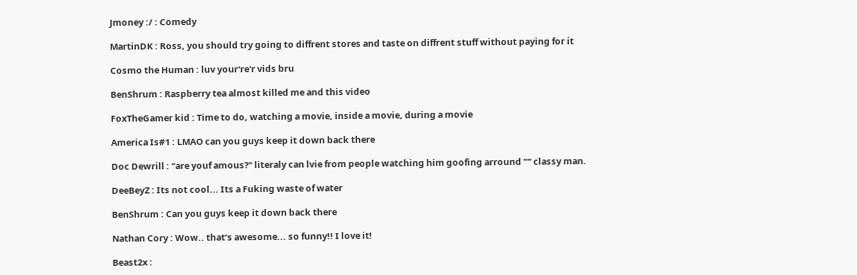Jmoney :/ : Comedy

MartinDK : Ross, you should try going to diffrent stores and taste on diffrent stuff without paying for it

Cosmo the Human : luv your're'r vids bru

BenShrum : Raspberry tea almost killed me and this video

FoxTheGamer kid : Time to do, watching a movie, inside a movie, during a movie

America Is#1 : LMAO can you guys keep it down back there

Doc Dewrill : "are youf amous?" literaly can lvie from people watching him goofing arround "" classy man.

DeeBeyZ : Its not cool... Its a Fuking waste of water

BenShrum : Can you guys keep it down back there

Nathan Cory : Wow.. that’s awesome... so funny!! I love it!

Beast2x :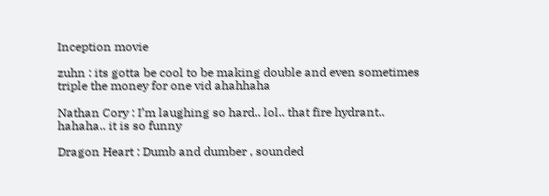Inception movie

zuhn : its gotta be cool to be making double and even sometimes triple the money for one vid ahahhaha

Nathan Cory : I’m laughing so hard.. lol.. that fire hydrant.. hahaha.. it is so funny

Dragon Heart : Dumb and dumber , sounded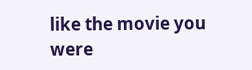like the movie you were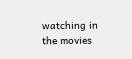watching in the movies